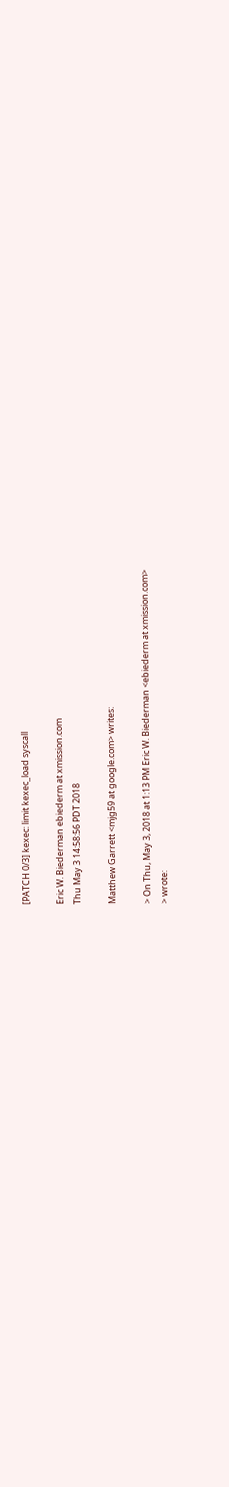[PATCH 0/3] kexec: limit kexec_load syscall

Eric W. Biederman ebiederm at xmission.com
Thu May 3 14:58:56 PDT 2018

Matthew Garrett <mjg59 at google.com> writes:

> On Thu, May 3, 2018 at 1:13 PM Eric W. Biederman <ebiederm at xmission.com>
> wrote: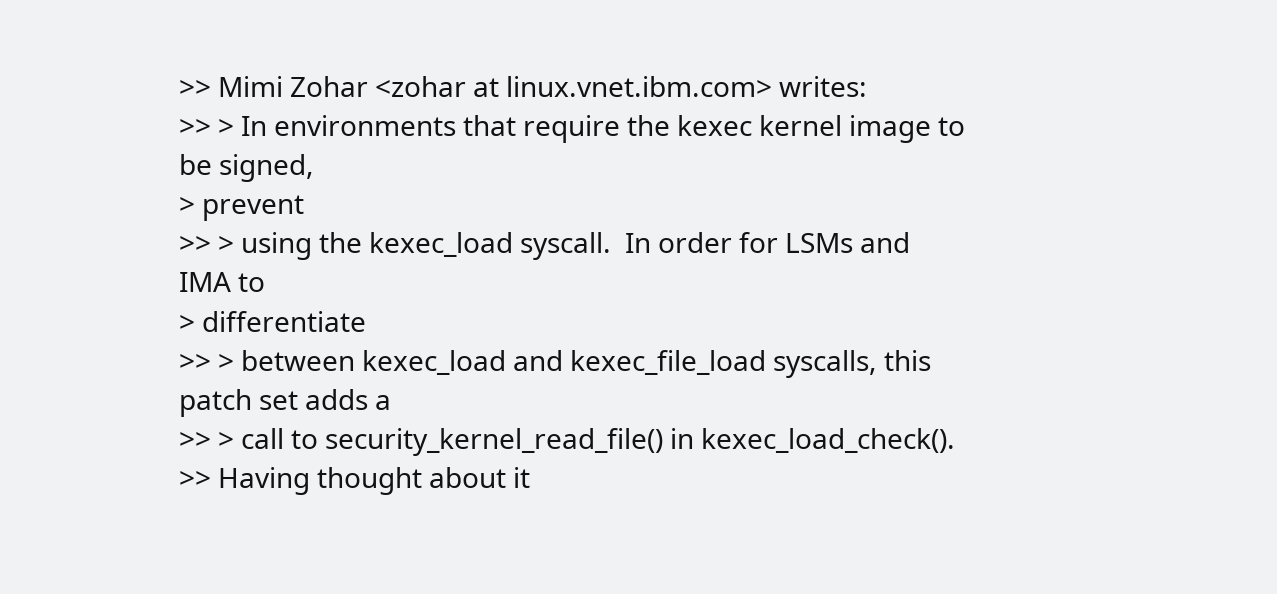>> Mimi Zohar <zohar at linux.vnet.ibm.com> writes:
>> > In environments that require the kexec kernel image to be signed,
> prevent
>> > using the kexec_load syscall.  In order for LSMs and IMA to
> differentiate
>> > between kexec_load and kexec_file_load syscalls, this patch set adds a
>> > call to security_kernel_read_file() in kexec_load_check().
>> Having thought about it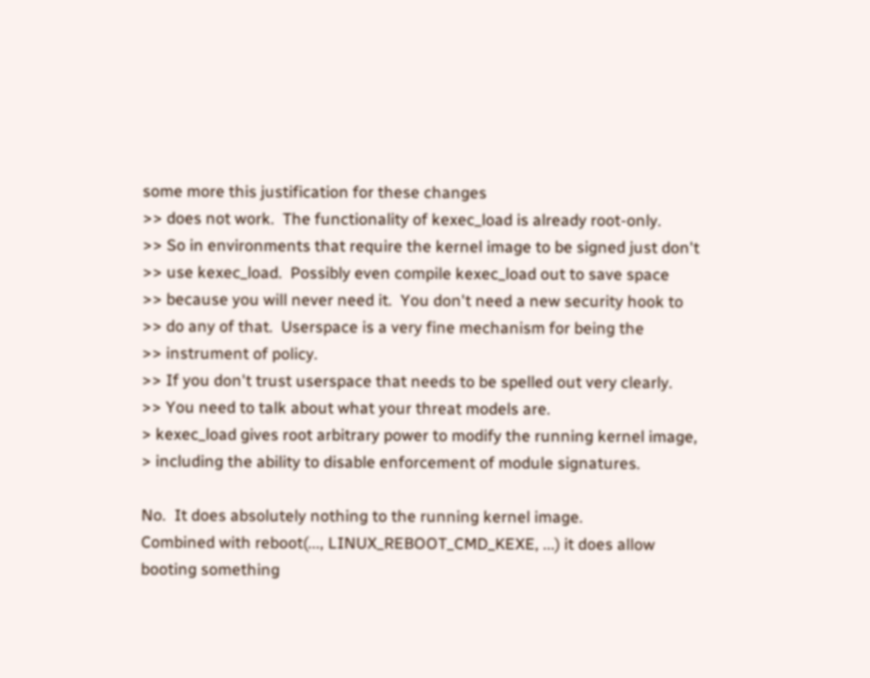some more this justification for these changes
>> does not work.  The functionality of kexec_load is already root-only.
>> So in environments that require the kernel image to be signed just don't
>> use kexec_load.  Possibly even compile kexec_load out to save space
>> because you will never need it.  You don't need a new security hook to
>> do any of that.  Userspace is a very fine mechanism for being the
>> instrument of policy.
>> If you don't trust userspace that needs to be spelled out very clearly.
>> You need to talk about what your threat models are.
> kexec_load gives root arbitrary power to modify the running kernel image,
> including the ability to disable enforcement of module signatures.

No.  It does absolutely nothing to the running kernel image.
Combined with reboot(..., LINUX_REBOOT_CMD_KEXE, ...) it does allow
booting something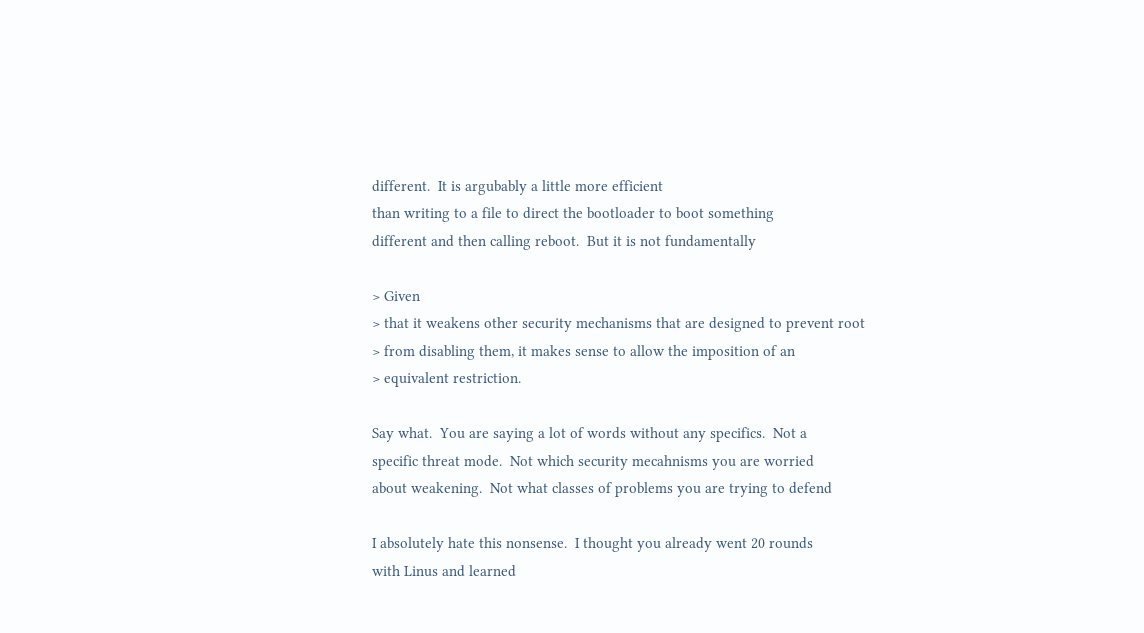different.  It is argubably a little more efficient
than writing to a file to direct the bootloader to boot something
different and then calling reboot.  But it is not fundamentally

> Given
> that it weakens other security mechanisms that are designed to prevent root
> from disabling them, it makes sense to allow the imposition of an
> equivalent restriction.

Say what.  You are saying a lot of words without any specifics.  Not a
specific threat mode.  Not which security mecahnisms you are worried
about weakening.  Not what classes of problems you are trying to defend

I absolutely hate this nonsense.  I thought you already went 20 rounds
with Linus and learned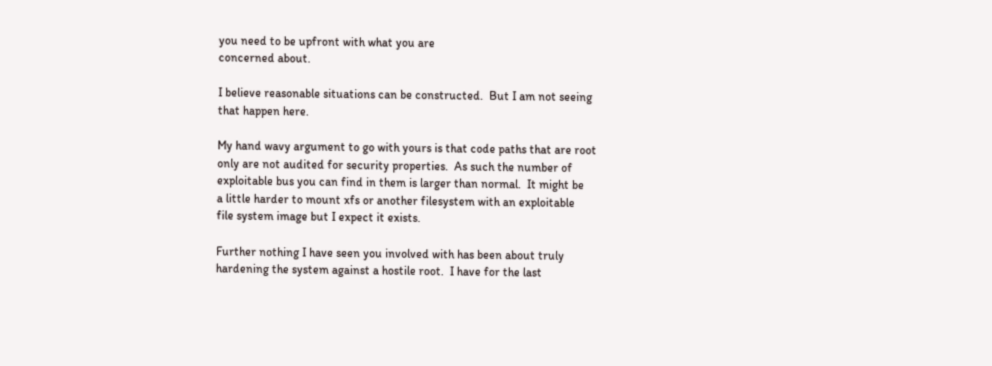you need to be upfront with what you are
concerned about.

I believe reasonable situations can be constructed.  But I am not seeing
that happen here.

My hand wavy argument to go with yours is that code paths that are root
only are not audited for security properties.  As such the number of
exploitable bus you can find in them is larger than normal.  It might be
a little harder to mount xfs or another filesystem with an exploitable
file system image but I expect it exists.

Further nothing I have seen you involved with has been about truly
hardening the system against a hostile root.  I have for the last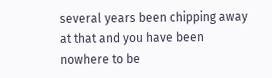several years been chipping away at that and you have been nowhere to be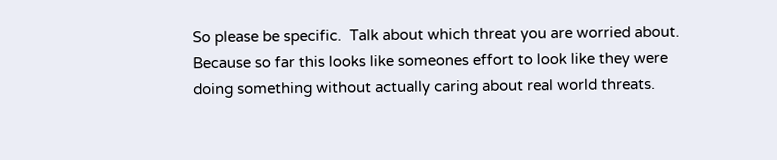So please be specific.  Talk about which threat you are worried about.
Because so far this looks like someones effort to look like they were
doing something without actually caring about real world threats.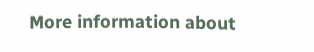More information about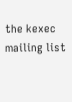the kexec mailing list